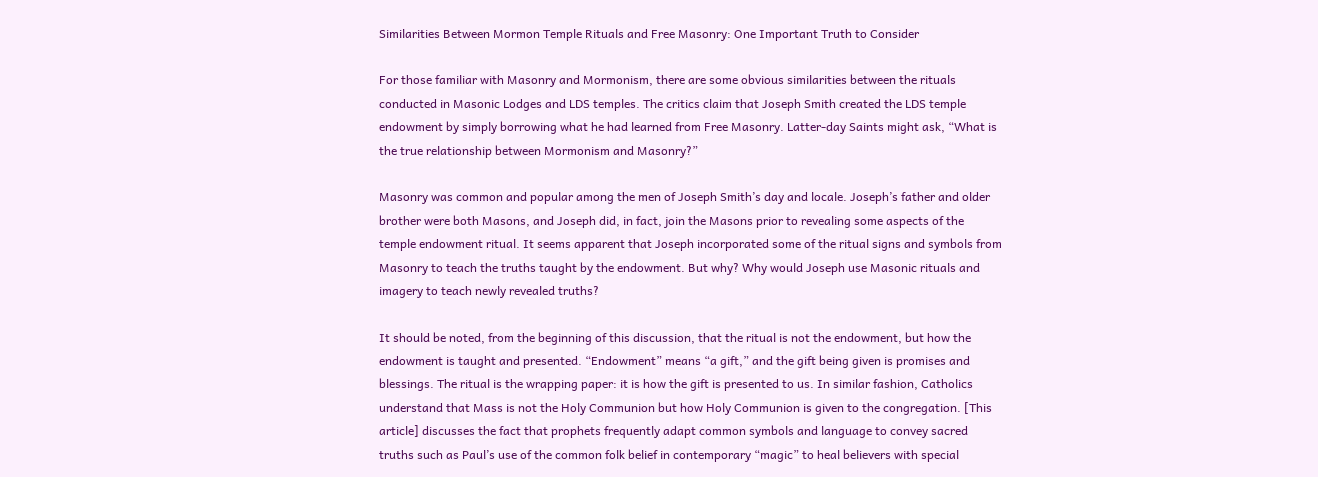Similarities Between Mormon Temple Rituals and Free Masonry: One Important Truth to Consider

For those familiar with Masonry and Mormonism, there are some obvious similarities between the rituals conducted in Masonic Lodges and LDS temples. The critics claim that Joseph Smith created the LDS temple endowment by simply borrowing what he had learned from Free Masonry. Latter-day Saints might ask, “What is the true relationship between Mormonism and Masonry?”

Masonry was common and popular among the men of Joseph Smith’s day and locale. Joseph’s father and older brother were both Masons, and Joseph did, in fact, join the Masons prior to revealing some aspects of the temple endowment ritual. It seems apparent that Joseph incorporated some of the ritual signs and symbols from Masonry to teach the truths taught by the endowment. But why? Why would Joseph use Masonic rituals and imagery to teach newly revealed truths?

It should be noted, from the beginning of this discussion, that the ritual is not the endowment, but how the endowment is taught and presented. “Endowment” means “a gift,” and the gift being given is promises and blessings. The ritual is the wrapping paper: it is how the gift is presented to us. In similar fashion, Catholics understand that Mass is not the Holy Communion but how Holy Communion is given to the congregation. [This article] discusses the fact that prophets frequently adapt common symbols and language to convey sacred truths such as Paul’s use of the common folk belief in contemporary “magic” to heal believers with special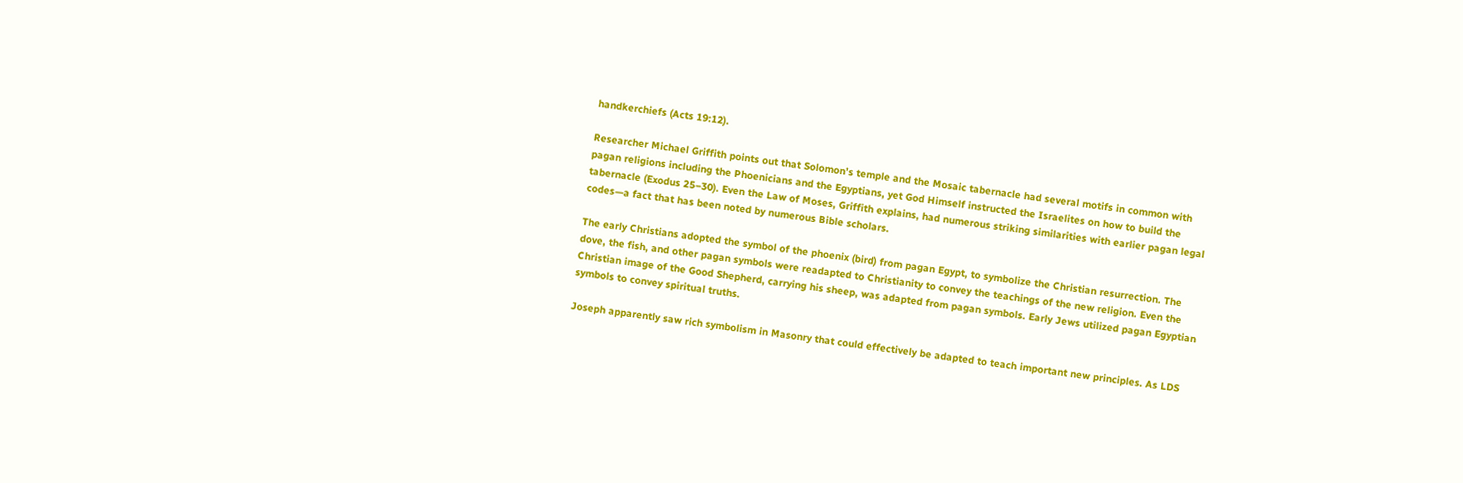handkerchiefs (Acts 19:12).

Researcher Michael Griffith points out that Solomon’s temple and the Mosaic tabernacle had several motifs in common with pagan religions including the Phoenicians and the Egyptians, yet God Himself instructed the Israelites on how to build the tabernacle (Exodus 25–30). Even the Law of Moses, Griffith explains, had numerous striking similarities with earlier pagan legal codes—a fact that has been noted by numerous Bible scholars.

The early Christians adopted the symbol of the phoenix (bird) from pagan Egypt, to symbolize the Christian resurrection. The dove, the fish, and other pagan symbols were readapted to Christianity to convey the teachings of the new religion. Even the Christian image of the Good Shepherd, carrying his sheep, was adapted from pagan symbols. Early Jews utilized pagan Egyptian symbols to convey spiritual truths.

Joseph apparently saw rich symbolism in Masonry that could effectively be adapted to teach important new principles. As LDS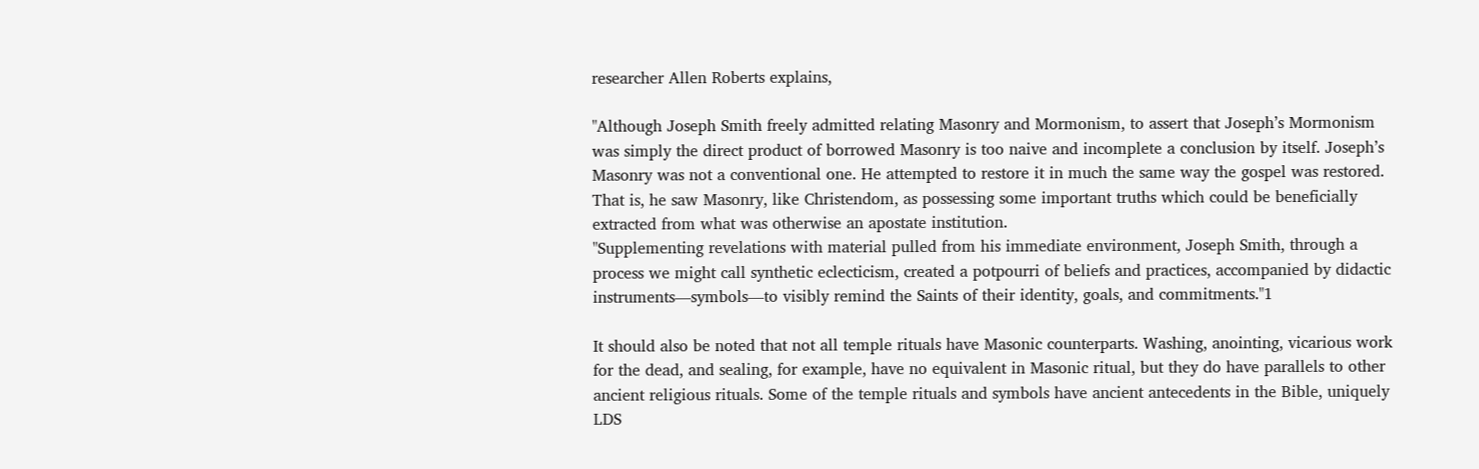researcher Allen Roberts explains,

"Although Joseph Smith freely admitted relating Masonry and Mormonism, to assert that Joseph’s Mormonism was simply the direct product of borrowed Masonry is too naive and incomplete a conclusion by itself. Joseph’s Masonry was not a conventional one. He attempted to restore it in much the same way the gospel was restored. That is, he saw Masonry, like Christendom, as possessing some important truths which could be beneficially extracted from what was otherwise an apostate institution.
"Supplementing revelations with material pulled from his immediate environment, Joseph Smith, through a process we might call synthetic eclecticism, created a potpourri of beliefs and practices, accompanied by didactic instruments—symbols—to visibly remind the Saints of their identity, goals, and commitments."1

It should also be noted that not all temple rituals have Masonic counterparts. Washing, anointing, vicarious work for the dead, and sealing, for example, have no equivalent in Masonic ritual, but they do have parallels to other ancient religious rituals. Some of the temple rituals and symbols have ancient antecedents in the Bible, uniquely LDS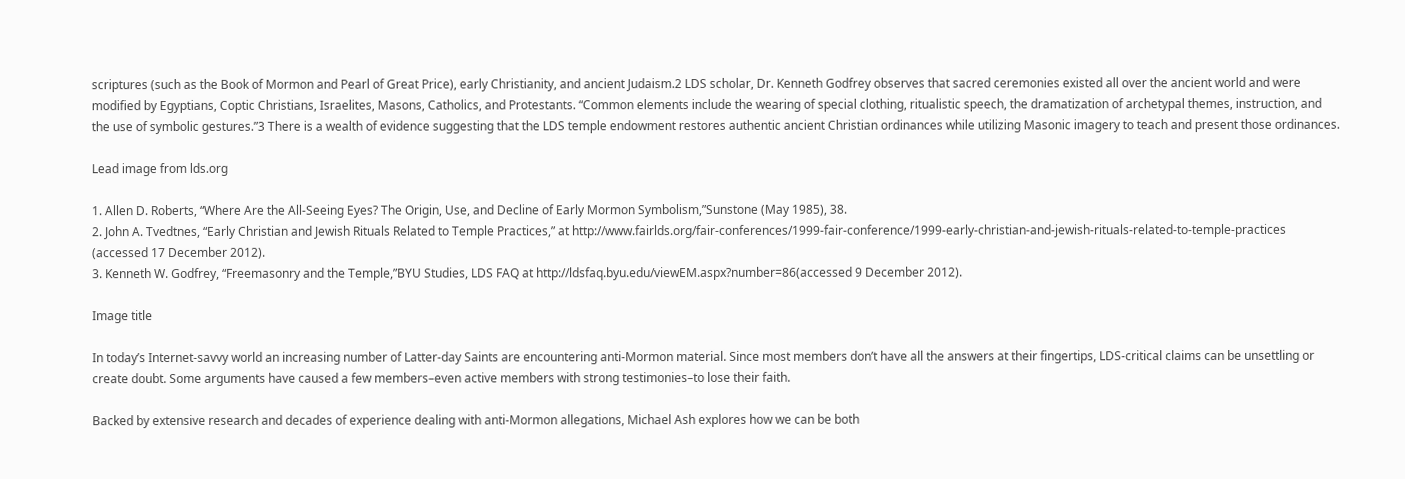scriptures (such as the Book of Mormon and Pearl of Great Price), early Christianity, and ancient Judaism.2 LDS scholar, Dr. Kenneth Godfrey observes that sacred ceremonies existed all over the ancient world and were modified by Egyptians, Coptic Christians, Israelites, Masons, Catholics, and Protestants. “Common elements include the wearing of special clothing, ritualistic speech, the dramatization of archetypal themes, instruction, and the use of symbolic gestures.”3 There is a wealth of evidence suggesting that the LDS temple endowment restores authentic ancient Christian ordinances while utilizing Masonic imagery to teach and present those ordinances.

Lead image from lds.org

1. Allen D. Roberts, “Where Are the All-Seeing Eyes? The Origin, Use, and Decline of Early Mormon Symbolism,”Sunstone (May 1985), 38.
2. John A. Tvedtnes, “Early Christian and Jewish Rituals Related to Temple Practices,” at http://www.fairlds.org/fair-conferences/1999-fair-conference/1999-early-christian-and-jewish-rituals-related-to-temple-practices (accessed 17 December 2012).
3. Kenneth W. Godfrey, “Freemasonry and the Temple,”BYU Studies, LDS FAQ at http://ldsfaq.byu.edu/viewEM.aspx?number=86(accessed 9 December 2012).

Image title

In today’s Internet-savvy world an increasing number of Latter-day Saints are encountering anti-Mormon material. Since most members don’t have all the answers at their fingertips, LDS-critical claims can be unsettling or create doubt. Some arguments have caused a few members–even active members with strong testimonies–to lose their faith.

Backed by extensive research and decades of experience dealing with anti-Mormon allegations, Michael Ash explores how we can be both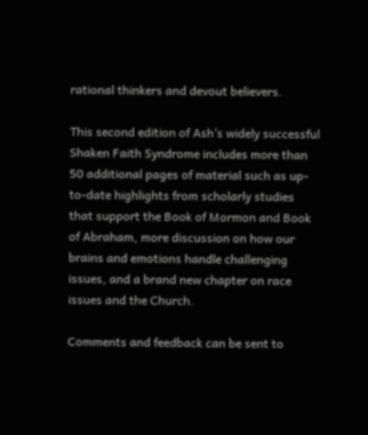rational thinkers and devout believers.

This second edition of Ash’s widely successful Shaken Faith Syndrome includes more than 50 additional pages of material such as up-to-date highlights from scholarly studies that support the Book of Mormon and Book of Abraham, more discussion on how our brains and emotions handle challenging issues, and a brand new chapter on race issues and the Church.

Comments and feedback can be sent to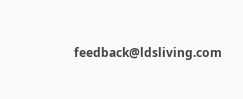feedback@ldsliving.com